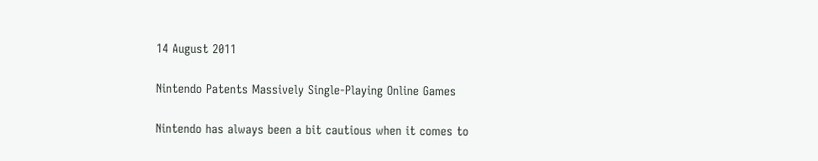14 August 2011

Nintendo Patents Massively Single-Playing Online Games

Nintendo has always been a bit cautious when it comes to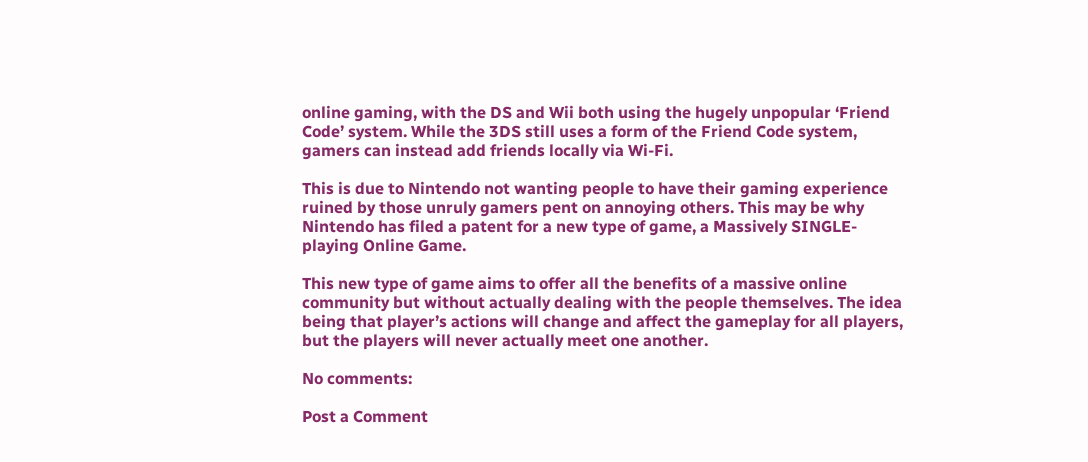online gaming, with the DS and Wii both using the hugely unpopular ‘Friend Code’ system. While the 3DS still uses a form of the Friend Code system, gamers can instead add friends locally via Wi-Fi.

This is due to Nintendo not wanting people to have their gaming experience ruined by those unruly gamers pent on annoying others. This may be why Nintendo has filed a patent for a new type of game, a Massively SINGLE-playing Online Game.

This new type of game aims to offer all the benefits of a massive online community but without actually dealing with the people themselves. The idea being that player’s actions will change and affect the gameplay for all players, but the players will never actually meet one another.

No comments:

Post a Comment